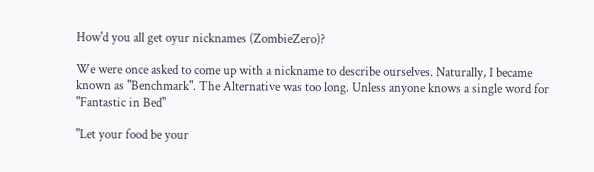How'd you all get oyur nicknames (ZombieZero)?

We were once asked to come up with a nickname to describe ourselves. Naturally, I became known as "Benchmark". The Alternative was too long. Unless anyone knows a single word for "Fantastic in Bed"

"Let your food be your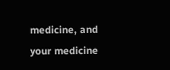medicine, and your medicine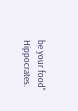be your food" Hippocrates.